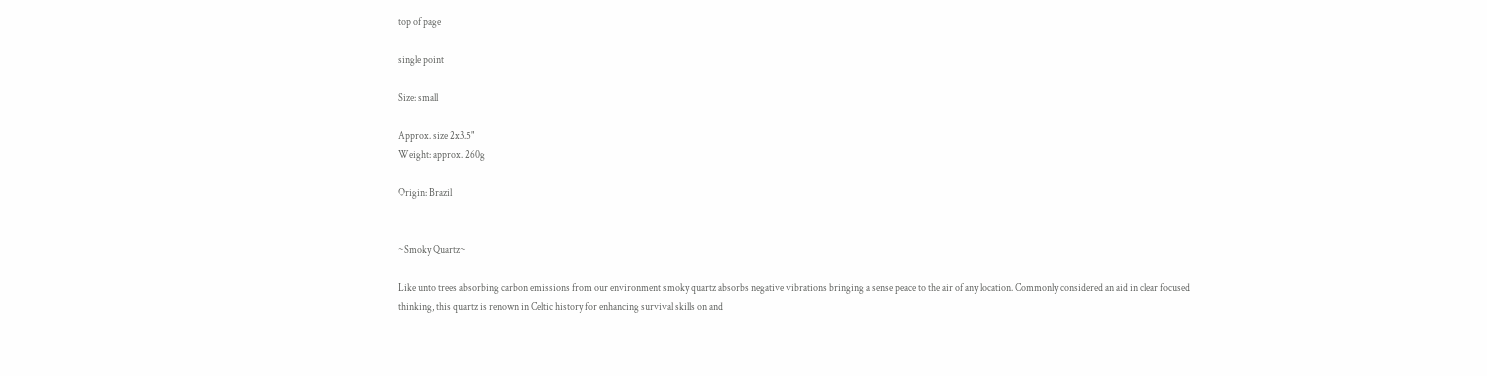top of page

single point

Size: small

Approx. size 2x3.5"
Weight: approx. 260g

Origin: Brazil


~Smoky Quartz~

Like unto trees absorbing carbon emissions from our environment smoky quartz absorbs negative vibrations bringing a sense peace to the air of any location. Commonly considered an aid in clear focused thinking, this quartz is renown in Celtic history for enhancing survival skills on and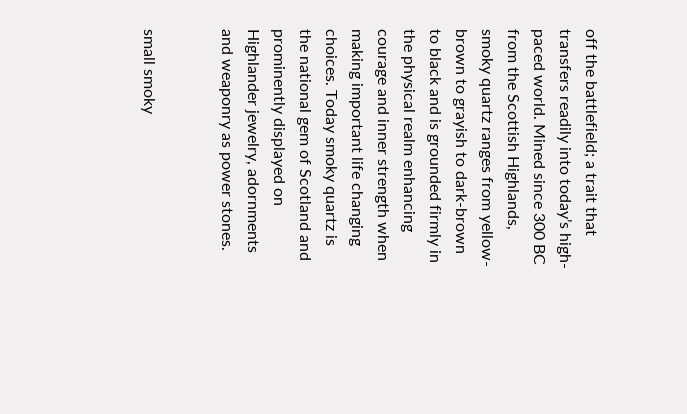off the battlefield; a trait that transfers readily into today’s high-paced world. Mined since 300 BC from the Scottish Highlands, smoky quartz ranges from yellow-brown to grayish to dark-brown to black and is grounded firmly in the physical realm enhancing courage and inner strength when making important life changing choices. Today smoky quartz is the national gem of Scotland and prominently displayed on Highlander jewelry, adornments and weaponry as power stones.


small smoky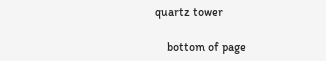quartz tower

    bottom of page